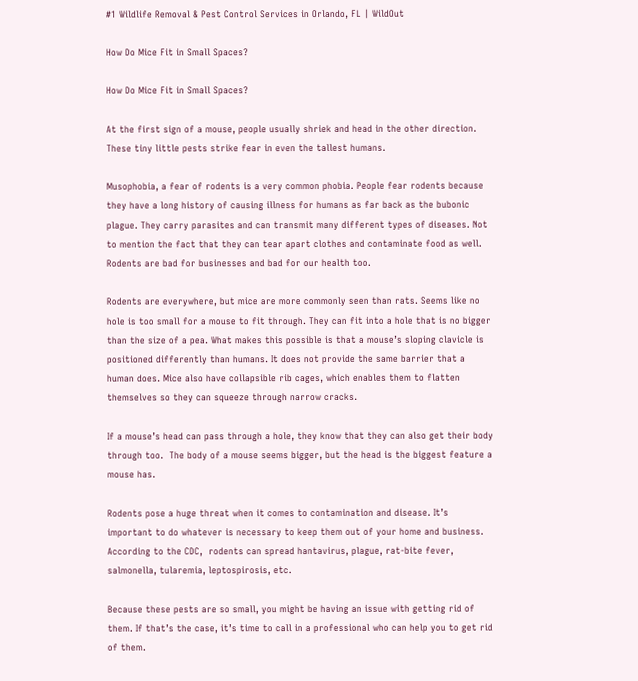#1 Wildlife Removal & Pest Control Services in Orlando, FL | WildOut

How Do Mice Fit in Small Spaces?

How Do Mice Fit in Small Spaces?

At the first sign of a mouse, people usually shriek and head in the other direction. These tiny little pests strike fear in even the tallest humans.

Musophobia, a fear of rodents is a very common phobia. People fear rodents because they have a long history of causing illness for humans as far back as the bubonic plague. They carry parasites and can transmit many different types of diseases. Not to mention the fact that they can tear apart clothes and contaminate food as well. Rodents are bad for businesses and bad for our health too.

Rodents are everywhere, but mice are more commonly seen than rats. Seems like no hole is too small for a mouse to fit through. They can fit into a hole that is no bigger than the size of a pea. What makes this possible is that a mouse’s sloping clavicle is positioned differently than humans. It does not provide the same barrier that a human does. Mice also have collapsible rib cages, which enables them to flatten themselves so they can squeeze through narrow cracks.

If a mouse’s head can pass through a hole, they know that they can also get their body through too.  The body of a mouse seems bigger, but the head is the biggest feature a mouse has.

Rodents pose a huge threat when it comes to contamination and disease. It’s important to do whatever is necessary to keep them out of your home and business. According to the CDC,  rodents can spread hantavirus, plague, rat-bite fever, salmonella, tularemia, leptospirosis, etc.

Because these pests are so small, you might be having an issue with getting rid of them. If that’s the case, it’s time to call in a professional who can help you to get rid of them.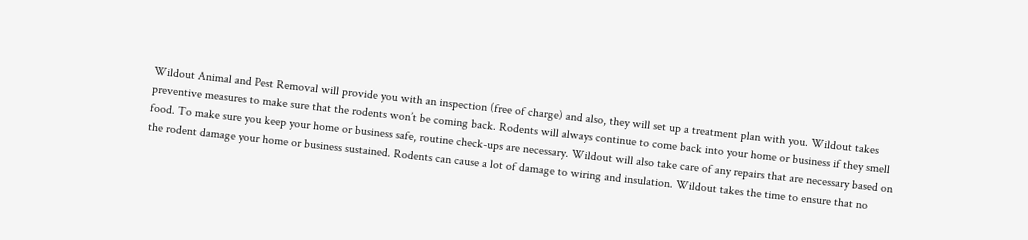Wildout Animal and Pest Removal will provide you with an inspection (free of charge) and also, they will set up a treatment plan with you. Wildout takes preventive measures to make sure that the rodents won’t be coming back. Rodents will always continue to come back into your home or business if they smell food. To make sure you keep your home or business safe, routine check-ups are necessary. Wildout will also take care of any repairs that are necessary based on the rodent damage your home or business sustained. Rodents can cause a lot of damage to wiring and insulation. Wildout takes the time to ensure that no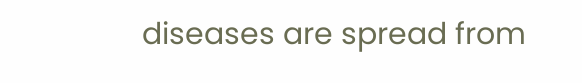diseases are spread from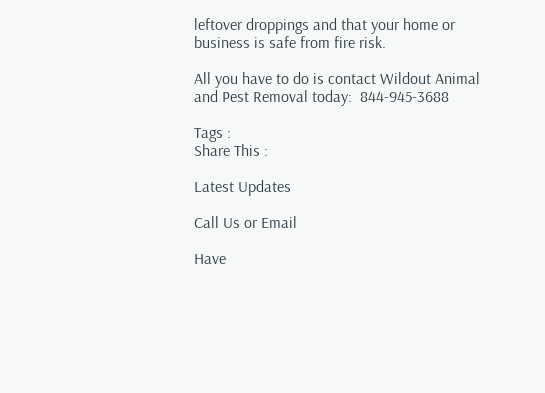leftover droppings and that your home or business is safe from fire risk.

All you have to do is contact Wildout Animal and Pest Removal today:  844-945-3688

Tags :
Share This :

Latest Updates

Call Us or Email

Have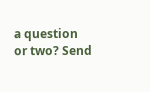a question or two? Send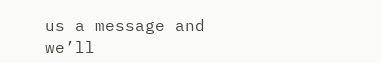us a message and we’ll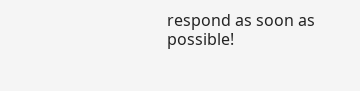respond as soon as possible!